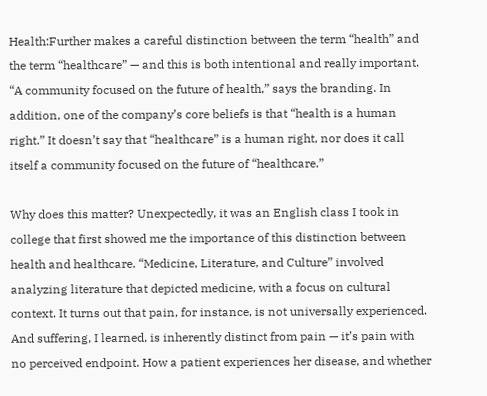Health:Further makes a careful distinction between the term “health” and the term “healthcare” — and this is both intentional and really important. “A community focused on the future of health,” says the branding. In addition, one of the company’s core beliefs is that “health is a human right.” It doesn’t say that “healthcare” is a human right, nor does it call itself a community focused on the future of “healthcare.”

Why does this matter? Unexpectedly, it was an English class I took in college that first showed me the importance of this distinction between health and healthcare. “Medicine, Literature, and Culture” involved analyzing literature that depicted medicine, with a focus on cultural context. It turns out that pain, for instance, is not universally experienced. And suffering, I learned, is inherently distinct from pain — it’s pain with no perceived endpoint. How a patient experiences her disease, and whether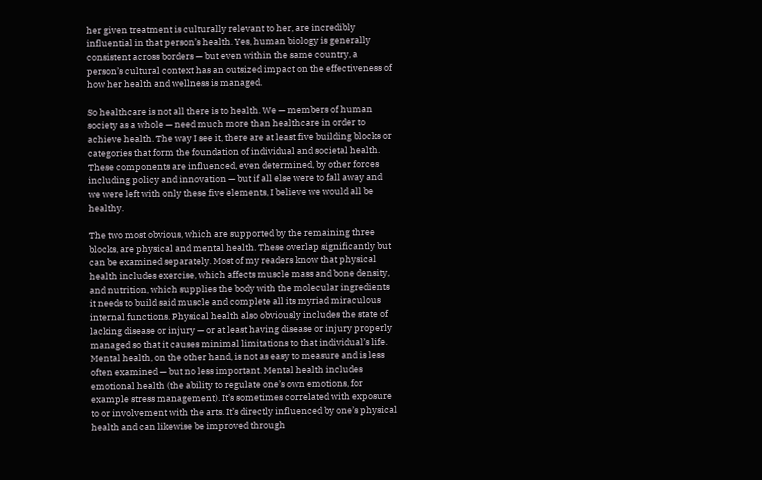her given treatment is culturally relevant to her, are incredibly influential in that person’s health. Yes, human biology is generally consistent across borders — but even within the same country, a person’s cultural context has an outsized impact on the effectiveness of how her health and wellness is managed.

So healthcare is not all there is to health. We — members of human society as a whole — need much more than healthcare in order to achieve health. The way I see it, there are at least five building blocks or categories that form the foundation of individual and societal health. These components are influenced, even determined, by other forces including policy and innovation — but if all else were to fall away and we were left with only these five elements, I believe we would all be healthy.

The two most obvious, which are supported by the remaining three blocks, are physical and mental health. These overlap significantly but can be examined separately. Most of my readers know that physical health includes exercise, which affects muscle mass and bone density, and nutrition, which supplies the body with the molecular ingredients it needs to build said muscle and complete all its myriad miraculous internal functions. Physical health also obviously includes the state of lacking disease or injury — or at least having disease or injury properly managed so that it causes minimal limitations to that individual’s life. Mental health, on the other hand, is not as easy to measure and is less often examined — but no less important. Mental health includes emotional health (the ability to regulate one’s own emotions, for example stress management). It’s sometimes correlated with exposure to or involvement with the arts. It’s directly influenced by one’s physical health and can likewise be improved through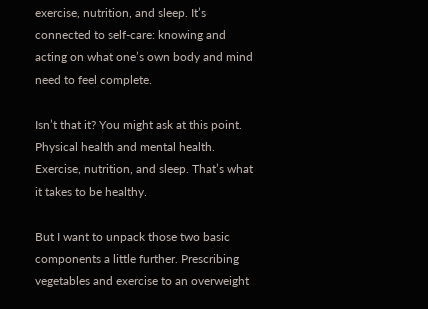exercise, nutrition, and sleep. It’s connected to self-care: knowing and acting on what one’s own body and mind need to feel complete.

Isn’t that it? You might ask at this point. Physical health and mental health. Exercise, nutrition, and sleep. That’s what it takes to be healthy.

But I want to unpack those two basic components a little further. Prescribing vegetables and exercise to an overweight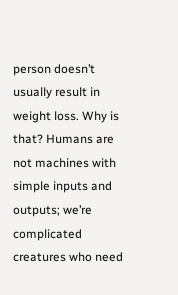person doesn’t usually result in weight loss. Why is that? Humans are not machines with simple inputs and outputs; we’re complicated creatures who need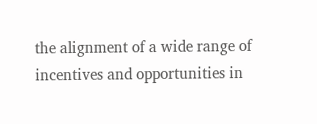the alignment of a wide range of incentives and opportunities in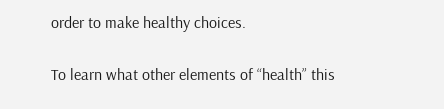order to make healthy choices.

To learn what other elements of “health” this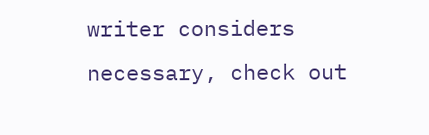writer considers necessary, check out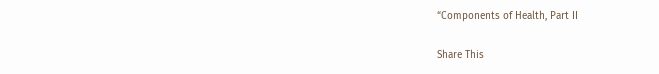“Components of Health, Part II

Share This